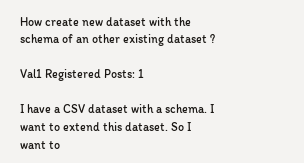How create new dataset with the schema of an other existing dataset ?

Val1 Registered Posts: 1

I have a CSV dataset with a schema. I want to extend this dataset. So I want to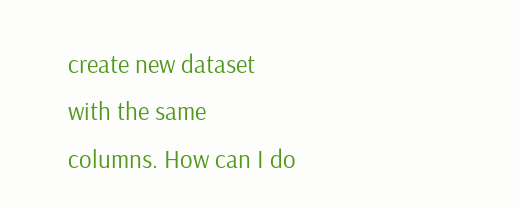create new dataset with the same columns. How can I do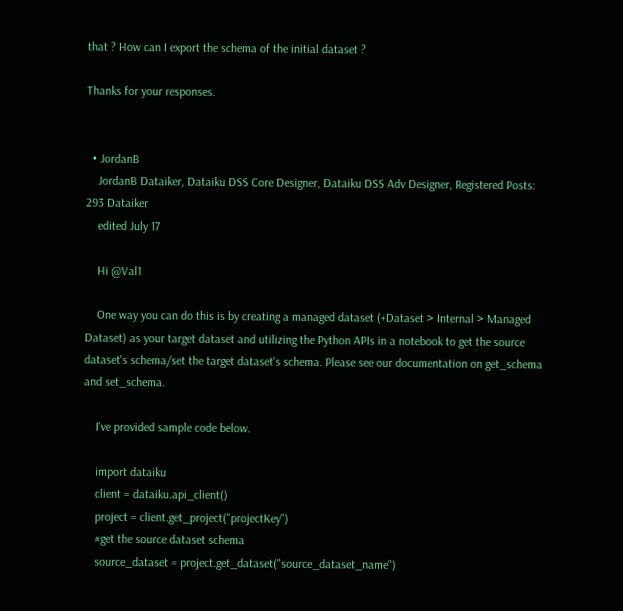that ? How can I export the schema of the initial dataset ?

Thanks for your responses.


  • JordanB
    JordanB Dataiker, Dataiku DSS Core Designer, Dataiku DSS Adv Designer, Registered Posts: 293 Dataiker
    edited July 17

    Hi @Val1

    One way you can do this is by creating a managed dataset (+Dataset > Internal > Managed Dataset) as your target dataset and utilizing the Python APIs in a notebook to get the source dataset's schema/set the target dataset's schema. Please see our documentation on get_schema and set_schema.

    I've provided sample code below.

    import dataiku
    client = dataiku.api_client()
    project = client.get_project("projectKey")
    #get the source dataset schema
    source_dataset = project.get_dataset("source_dataset_name")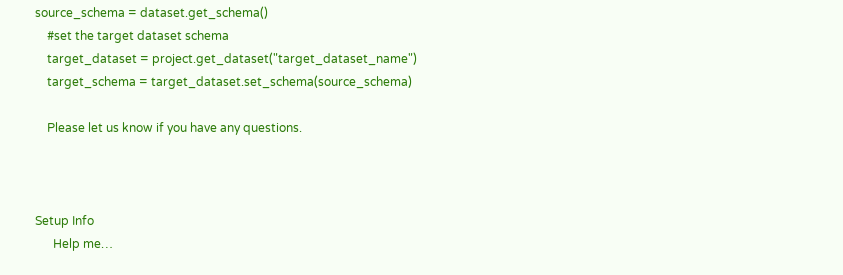source_schema = dataset.get_schema()
    #set the target dataset schema
    target_dataset = project.get_dataset("target_dataset_name")
    target_schema = target_dataset.set_schema(source_schema)

    Please let us know if you have any questions.



Setup Info
      Help me…